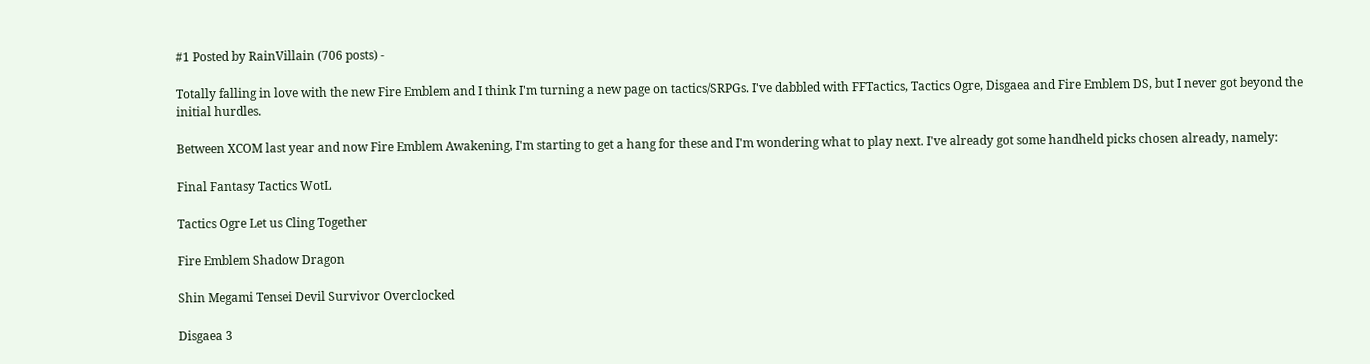#1 Posted by RainVillain (706 posts) -

Totally falling in love with the new Fire Emblem and I think I'm turning a new page on tactics/SRPGs. I've dabbled with FFTactics, Tactics Ogre, Disgaea and Fire Emblem DS, but I never got beyond the initial hurdles.

Between XCOM last year and now Fire Emblem Awakening, I'm starting to get a hang for these and I'm wondering what to play next. I've already got some handheld picks chosen already, namely:

Final Fantasy Tactics WotL

Tactics Ogre Let us Cling Together

Fire Emblem Shadow Dragon

Shin Megami Tensei Devil Survivor Overclocked

Disgaea 3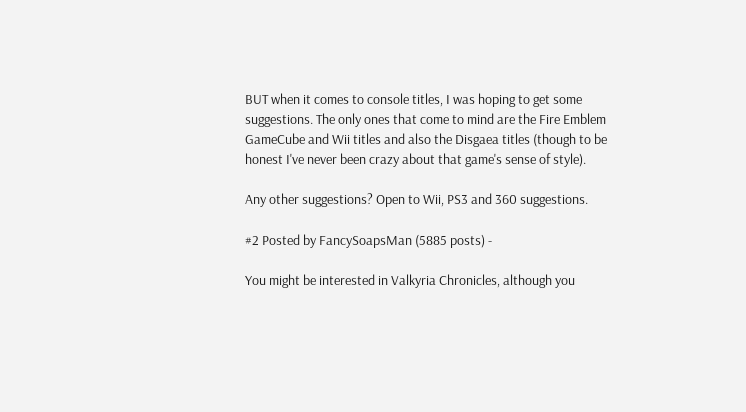BUT when it comes to console titles, I was hoping to get some suggestions. The only ones that come to mind are the Fire Emblem GameCube and Wii titles and also the Disgaea titles (though to be honest I've never been crazy about that game's sense of style).

Any other suggestions? Open to Wii, PS3 and 360 suggestions.

#2 Posted by FancySoapsMan (5885 posts) -

You might be interested in Valkyria Chronicles, although you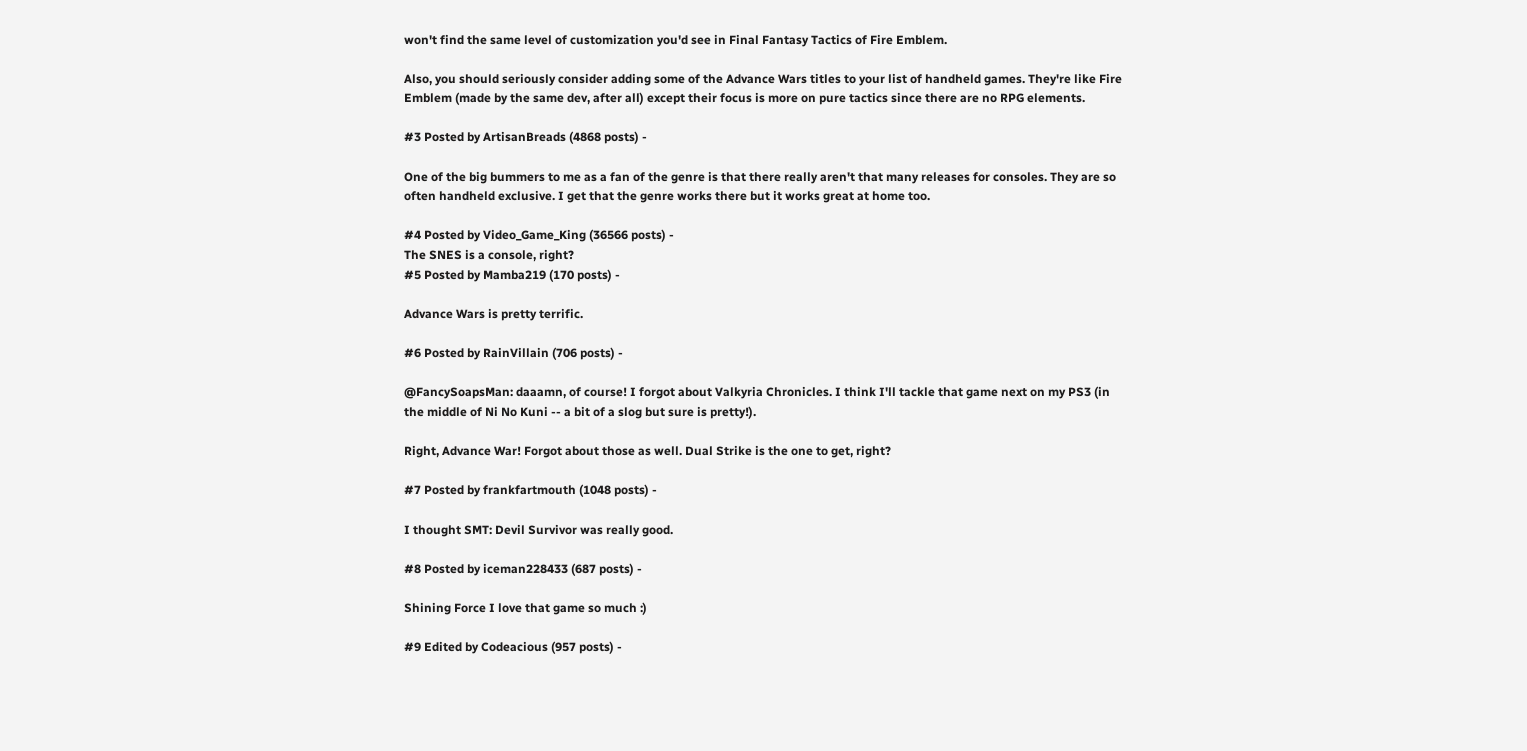won't find the same level of customization you'd see in Final Fantasy Tactics of Fire Emblem.

Also, you should seriously consider adding some of the Advance Wars titles to your list of handheld games. They're like Fire Emblem (made by the same dev, after all) except their focus is more on pure tactics since there are no RPG elements.

#3 Posted by ArtisanBreads (4868 posts) -

One of the big bummers to me as a fan of the genre is that there really aren't that many releases for consoles. They are so often handheld exclusive. I get that the genre works there but it works great at home too.

#4 Posted by Video_Game_King (36566 posts) -
The SNES is a console, right?
#5 Posted by Mamba219 (170 posts) -

Advance Wars is pretty terrific.

#6 Posted by RainVillain (706 posts) -

@FancySoapsMan: daaamn, of course! I forgot about Valkyria Chronicles. I think I'll tackle that game next on my PS3 (in the middle of Ni No Kuni -- a bit of a slog but sure is pretty!).

Right, Advance War! Forgot about those as well. Dual Strike is the one to get, right?

#7 Posted by frankfartmouth (1048 posts) -

I thought SMT: Devil Survivor was really good.

#8 Posted by iceman228433 (687 posts) -

Shining Force I love that game so much :)

#9 Edited by Codeacious (957 posts) -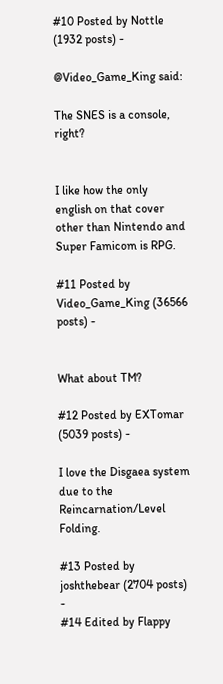#10 Posted by Nottle (1932 posts) -

@Video_Game_King said:

The SNES is a console, right?


I like how the only english on that cover other than Nintendo and Super Famicom is RPG.

#11 Posted by Video_Game_King (36566 posts) -


What about TM?

#12 Posted by EXTomar (5039 posts) -

I love the Disgaea system due to the Reincarnation/Level Folding.

#13 Posted by joshthebear (2704 posts) -
#14 Edited by Flappy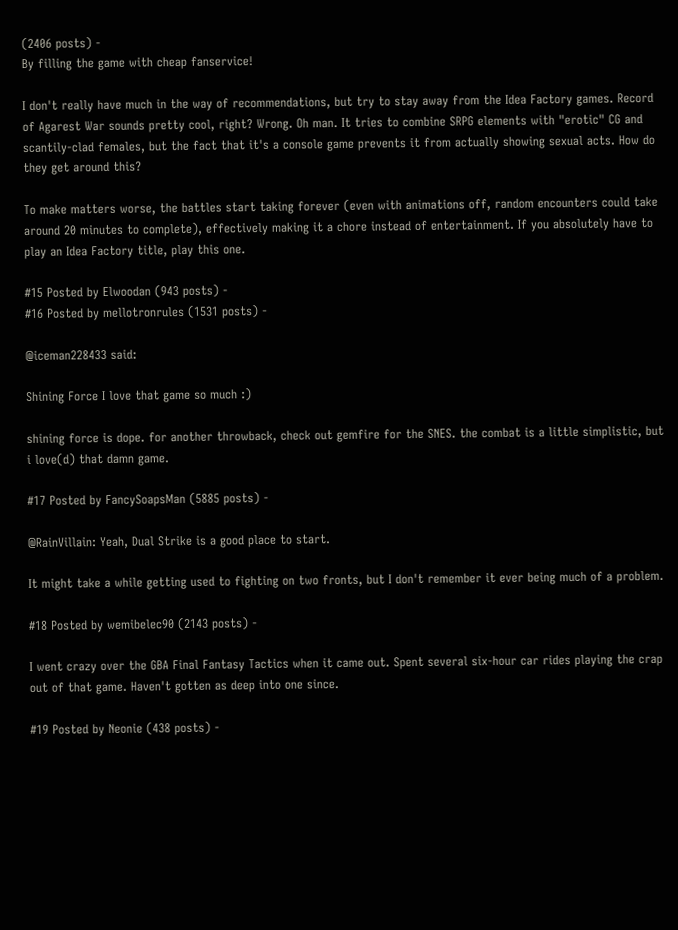(2406 posts) -
By filling the game with cheap fanservice!

I don't really have much in the way of recommendations, but try to stay away from the Idea Factory games. Record of Agarest War sounds pretty cool, right? Wrong. Oh man. It tries to combine SRPG elements with "erotic" CG and scantily-clad females, but the fact that it's a console game prevents it from actually showing sexual acts. How do they get around this?

To make matters worse, the battles start taking forever (even with animations off, random encounters could take around 20 minutes to complete), effectively making it a chore instead of entertainment. If you absolutely have to play an Idea Factory title, play this one.

#15 Posted by Elwoodan (943 posts) -
#16 Posted by mellotronrules (1531 posts) -

@iceman228433 said:

Shining Force I love that game so much :)

shining force is dope. for another throwback, check out gemfire for the SNES. the combat is a little simplistic, but i love(d) that damn game.

#17 Posted by FancySoapsMan (5885 posts) -

@RainVillain: Yeah, Dual Strike is a good place to start.

It might take a while getting used to fighting on two fronts, but I don't remember it ever being much of a problem.

#18 Posted by wemibelec90 (2143 posts) -

I went crazy over the GBA Final Fantasy Tactics when it came out. Spent several six-hour car rides playing the crap out of that game. Haven't gotten as deep into one since.

#19 Posted by Neonie (438 posts) -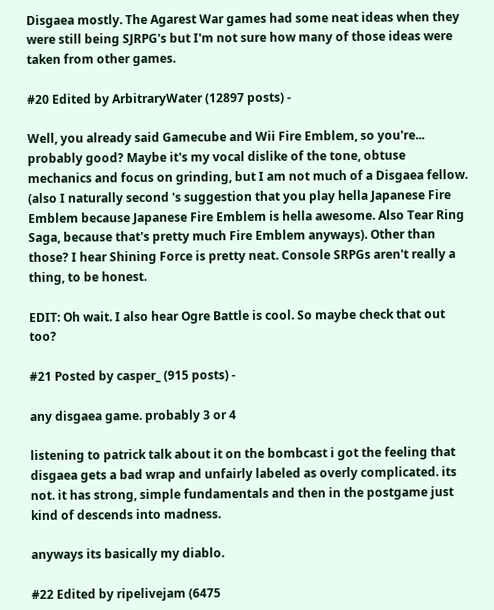Disgaea mostly. The Agarest War games had some neat ideas when they were still being SJRPG's but I'm not sure how many of those ideas were taken from other games.

#20 Edited by ArbitraryWater (12897 posts) -

Well, you already said Gamecube and Wii Fire Emblem, so you're... probably good? Maybe it's my vocal dislike of the tone, obtuse mechanics and focus on grinding, but I am not much of a Disgaea fellow. (also I naturally second 's suggestion that you play hella Japanese Fire Emblem because Japanese Fire Emblem is hella awesome. Also Tear Ring Saga, because that's pretty much Fire Emblem anyways). Other than those? I hear Shining Force is pretty neat. Console SRPGs aren't really a thing, to be honest.

EDIT: Oh wait. I also hear Ogre Battle is cool. So maybe check that out too?

#21 Posted by casper_ (915 posts) -

any disgaea game. probably 3 or 4

listening to patrick talk about it on the bombcast i got the feeling that disgaea gets a bad wrap and unfairly labeled as overly complicated. its not. it has strong, simple fundamentals and then in the postgame just kind of descends into madness.

anyways its basically my diablo.

#22 Edited by ripelivejam (6475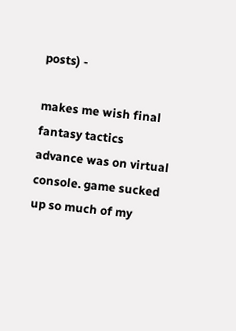posts) -

makes me wish final fantasy tactics advance was on virtual console. game sucked up so much of my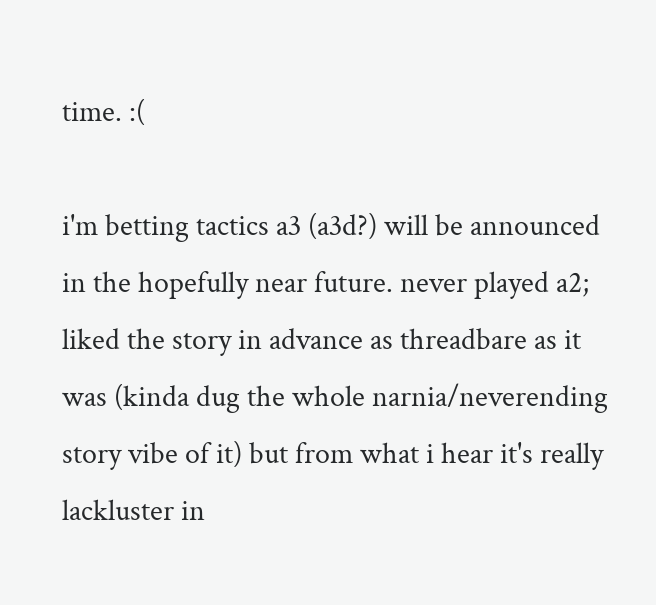time. :(

i'm betting tactics a3 (a3d?) will be announced in the hopefully near future. never played a2; liked the story in advance as threadbare as it was (kinda dug the whole narnia/neverending story vibe of it) but from what i hear it's really lackluster in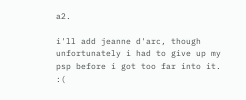a2.

i'll add jeanne d'arc, though unfortunately i had to give up my psp before i got too far into it. :(